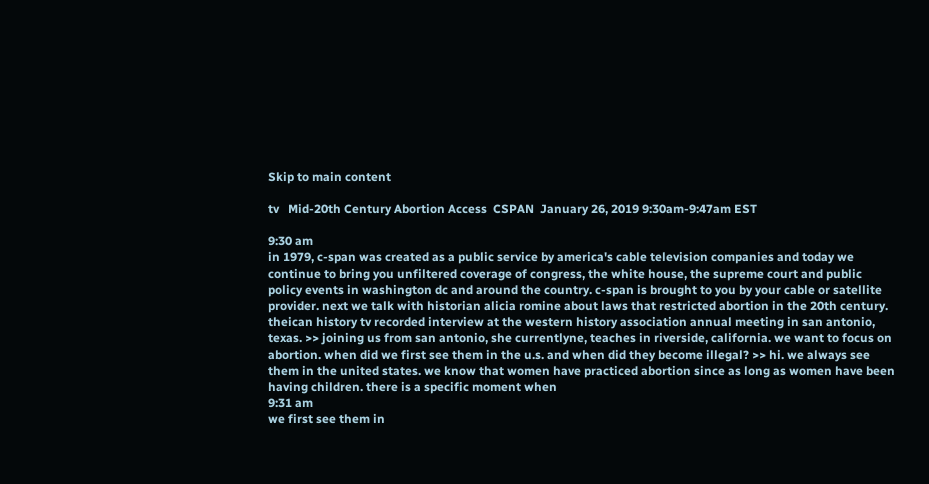Skip to main content

tv   Mid-20th Century Abortion Access  CSPAN  January 26, 2019 9:30am-9:47am EST

9:30 am
in 1979, c-span was created as a public service by america's cable television companies and today we continue to bring you unfiltered coverage of congress, the white house, the supreme court and public policy events in washington dc and around the country. c-span is brought to you by your cable or satellite provider. next we talk with historian alicia romine about laws that restricted abortion in the 20th century. theican history tv recorded interview at the western history association annual meeting in san antonio, texas. >> joining us from san antonio, she currentlyne, teaches in riverside, california. we want to focus on abortion. when did we first see them in the u.s. and when did they become illegal? >> hi. we always see them in the united states. we know that women have practiced abortion since as long as women have been having children. there is a specific moment when
9:31 am
we first see them in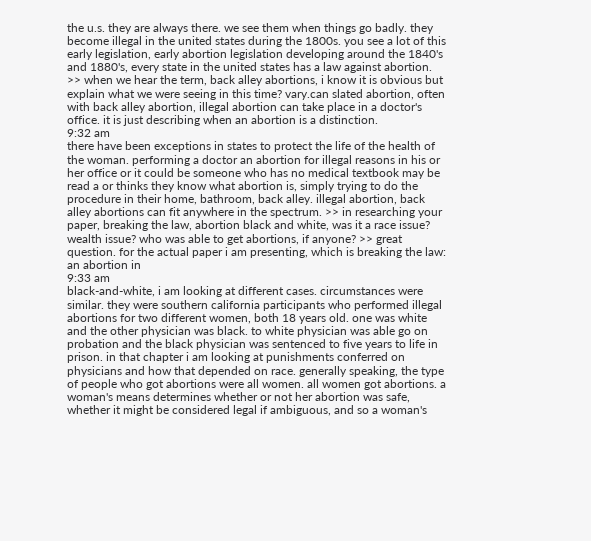the u.s. they are always there. we see them when things go badly. they become illegal in the united states during the 1800s. you see a lot of this early legislation, early abortion legislation developing around the 1840's and 1880's, every state in the united states has a law against abortion. >> when we hear the term, back alley abortions, i know it is obvious but explain what we were seeing in this time? vary.can slated abortion, often with back alley abortion, illegal abortion can take place in a doctor's office. it is just describing when an abortion is a distinction.
9:32 am
there have been exceptions in states to protect the life of the health of the woman. performing a doctor an abortion for illegal reasons in his or her office or it could be someone who has no medical textbook may be read a or thinks they know what abortion is, simply trying to do the procedure in their home, bathroom, back alley. illegal abortion, back alley abortions can fit anywhere in the spectrum. >> in researching your paper, breaking the law, abortion black and white, was it a race issue? wealth issue? who was able to get abortions, if anyone? >> great question. for the actual paper i am presenting, which is breaking the law: an abortion in
9:33 am
black-and-white, i am looking at different cases. circumstances were similar. they were southern california participants who performed illegal abortions for two different women, both 18 years old. one was white and the other physician was black. to white physician was able go on probation and the black physician was sentenced to five years to life in prison. in that chapter i am looking at punishments conferred on physicians and how that depended on race. generally speaking, the type of people who got abortions were all women. all women got abortions. a woman's means determines whether or not her abortion was safe, whether it might be considered legal if ambiguous, and so a woman's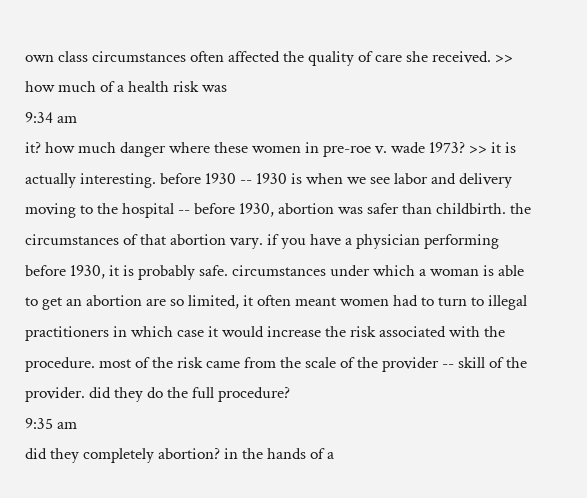own class circumstances often affected the quality of care she received. >> how much of a health risk was
9:34 am
it? how much danger where these women in pre-roe v. wade 1973? >> it is actually interesting. before 1930 -- 1930 is when we see labor and delivery moving to the hospital -- before 1930, abortion was safer than childbirth. the circumstances of that abortion vary. if you have a physician performing before 1930, it is probably safe. circumstances under which a woman is able to get an abortion are so limited, it often meant women had to turn to illegal practitioners in which case it would increase the risk associated with the procedure. most of the risk came from the scale of the provider -- skill of the provider. did they do the full procedure?
9:35 am
did they completely abortion? in the hands of a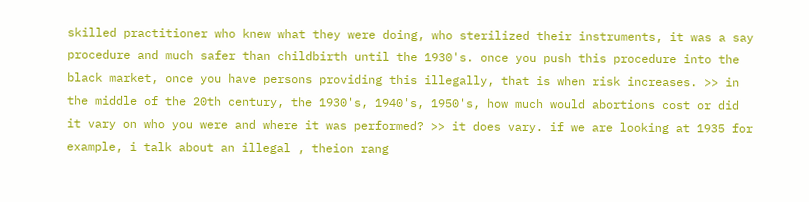skilled practitioner who knew what they were doing, who sterilized their instruments, it was a say procedure and much safer than childbirth until the 1930's. once you push this procedure into the black market, once you have persons providing this illegally, that is when risk increases. >> in the middle of the 20th century, the 1930's, 1940's, 1950's, how much would abortions cost or did it vary on who you were and where it was performed? >> it does vary. if we are looking at 1935 for example, i talk about an illegal , theion rang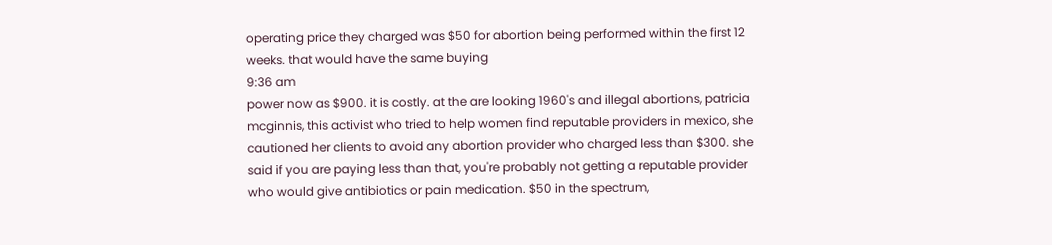operating price they charged was $50 for abortion being performed within the first 12 weeks. that would have the same buying
9:36 am
power now as $900. it is costly. at the are looking 1960's and illegal abortions, patricia mcginnis, this activist who tried to help women find reputable providers in mexico, she cautioned her clients to avoid any abortion provider who charged less than $300. she said if you are paying less than that, you're probably not getting a reputable provider who would give antibiotics or pain medication. $50 in the spectrum,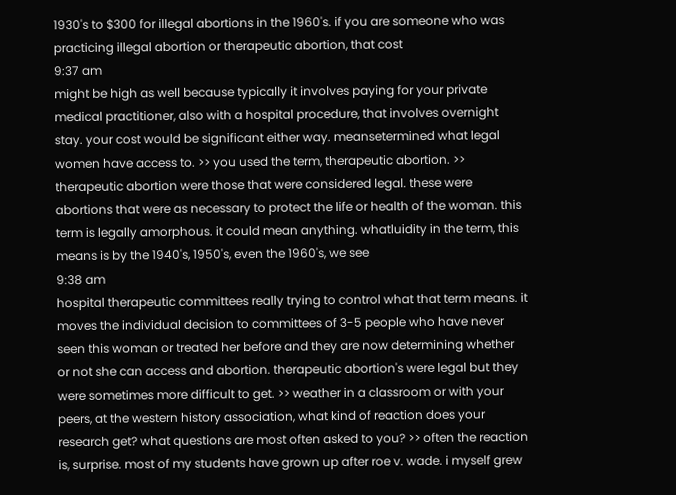1930's to $300 for illegal abortions in the 1960's. if you are someone who was practicing illegal abortion or therapeutic abortion, that cost
9:37 am
might be high as well because typically it involves paying for your private medical practitioner, also with a hospital procedure, that involves overnight stay. your cost would be significant either way. meansetermined what legal women have access to. >> you used the term, therapeutic abortion. >> therapeutic abortion were those that were considered legal. these were abortions that were as necessary to protect the life or health of the woman. this term is legally amorphous. it could mean anything. whatluidity in the term, this means is by the 1940's, 1950's, even the 1960's, we see
9:38 am
hospital therapeutic committees really trying to control what that term means. it moves the individual decision to committees of 3-5 people who have never seen this woman or treated her before and they are now determining whether or not she can access and abortion. therapeutic abortion's were legal but they were sometimes more difficult to get. >> weather in a classroom or with your peers, at the western history association, what kind of reaction does your research get? what questions are most often asked to you? >> often the reaction is, surprise. most of my students have grown up after roe v. wade. i myself grew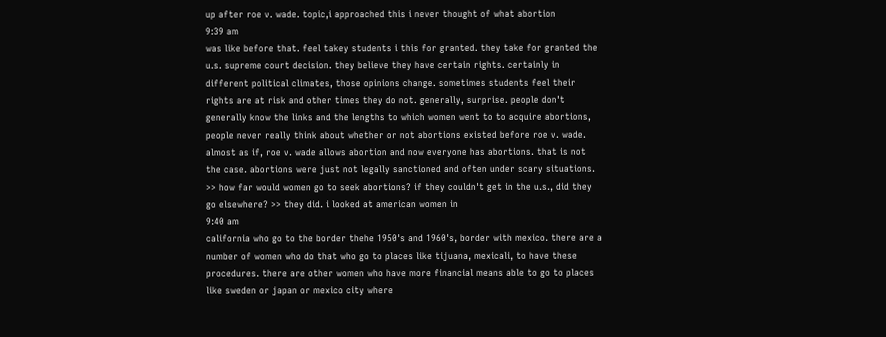up after roe v. wade. topic,i approached this i never thought of what abortion
9:39 am
was like before that. feel takey students i this for granted. they take for granted the u.s. supreme court decision. they believe they have certain rights. certainly in different political climates, those opinions change. sometimes students feel their rights are at risk and other times they do not. generally, surprise. people don't generally know the links and the lengths to which women went to to acquire abortions, people never really think about whether or not abortions existed before roe v. wade. almost as if, roe v. wade allows abortion and now everyone has abortions. that is not the case. abortions were just not legally sanctioned and often under scary situations. >> how far would women go to seek abortions? if they couldn't get in the u.s., did they go elsewhere? >> they did. i looked at american women in
9:40 am
california who go to the border thehe 1950's and 1960's, border with mexico. there are a number of women who do that who go to places like tijuana, mexicali, to have these procedures. there are other women who have more financial means able to go to places like sweden or japan or mexico city where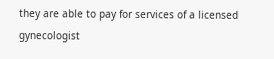they are able to pay for services of a licensed gynecologist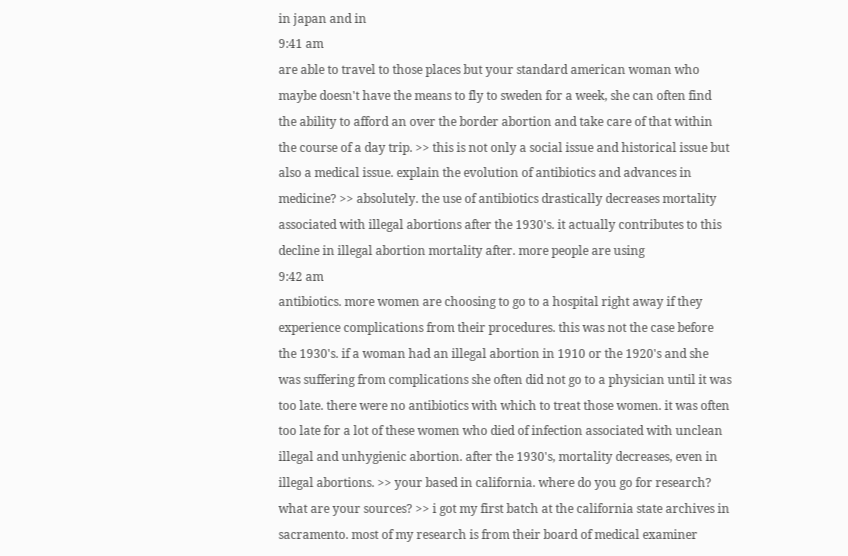in japan and in
9:41 am
are able to travel to those places but your standard american woman who maybe doesn't have the means to fly to sweden for a week, she can often find the ability to afford an over the border abortion and take care of that within the course of a day trip. >> this is not only a social issue and historical issue but also a medical issue. explain the evolution of antibiotics and advances in medicine? >> absolutely. the use of antibiotics drastically decreases mortality associated with illegal abortions after the 1930's. it actually contributes to this decline in illegal abortion mortality after. more people are using
9:42 am
antibiotics. more women are choosing to go to a hospital right away if they experience complications from their procedures. this was not the case before the 1930's. if a woman had an illegal abortion in 1910 or the 1920's and she was suffering from complications she often did not go to a physician until it was too late. there were no antibiotics with which to treat those women. it was often too late for a lot of these women who died of infection associated with unclean illegal and unhygienic abortion. after the 1930's, mortality decreases, even in illegal abortions. >> your based in california. where do you go for research? what are your sources? >> i got my first batch at the california state archives in sacramento. most of my research is from their board of medical examiner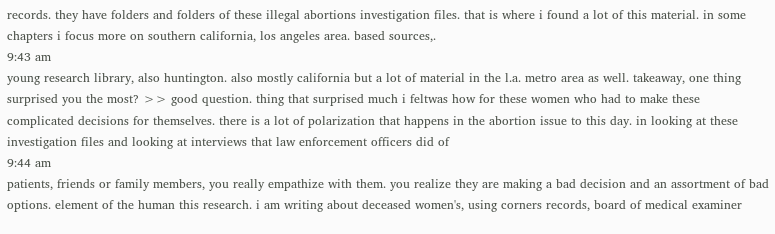records. they have folders and folders of these illegal abortions investigation files. that is where i found a lot of this material. in some chapters i focus more on southern california, los angeles area. based sources,.
9:43 am
young research library, also huntington. also mostly california but a lot of material in the l.a. metro area as well. takeaway, one thing surprised you the most? >> good question. thing that surprised much i feltwas how for these women who had to make these complicated decisions for themselves. there is a lot of polarization that happens in the abortion issue to this day. in looking at these investigation files and looking at interviews that law enforcement officers did of
9:44 am
patients, friends or family members, you really empathize with them. you realize they are making a bad decision and an assortment of bad options. element of the human this research. i am writing about deceased women's, using corners records, board of medical examiner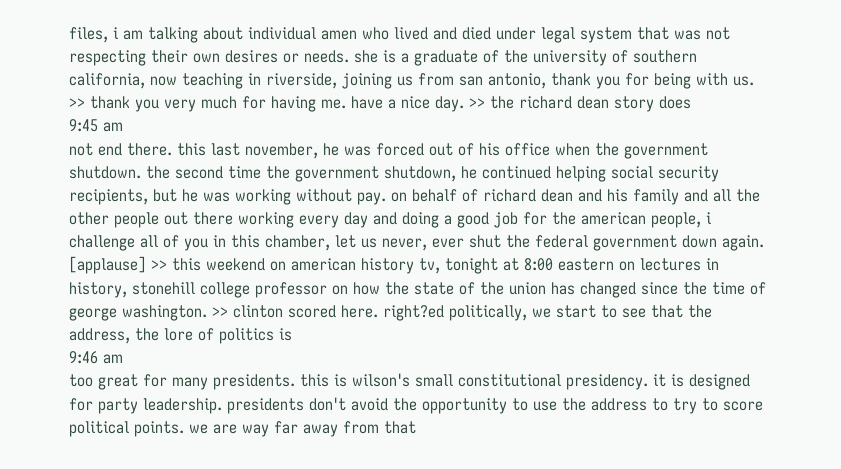files, i am talking about individual amen who lived and died under legal system that was not respecting their own desires or needs. she is a graduate of the university of southern california, now teaching in riverside, joining us from san antonio, thank you for being with us. >> thank you very much for having me. have a nice day. >> the richard dean story does
9:45 am
not end there. this last november, he was forced out of his office when the government shutdown. the second time the government shutdown, he continued helping social security recipients, but he was working without pay. on behalf of richard dean and his family and all the other people out there working every day and doing a good job for the american people, i challenge all of you in this chamber, let us never, ever shut the federal government down again. [applause] >> this weekend on american history tv, tonight at 8:00 eastern on lectures in history, stonehill college professor on how the state of the union has changed since the time of george washington. >> clinton scored here. right?ed politically, we start to see that the address, the lore of politics is
9:46 am
too great for many presidents. this is wilson's small constitutional presidency. it is designed for party leadership. presidents don't avoid the opportunity to use the address to try to score political points. we are way far away from that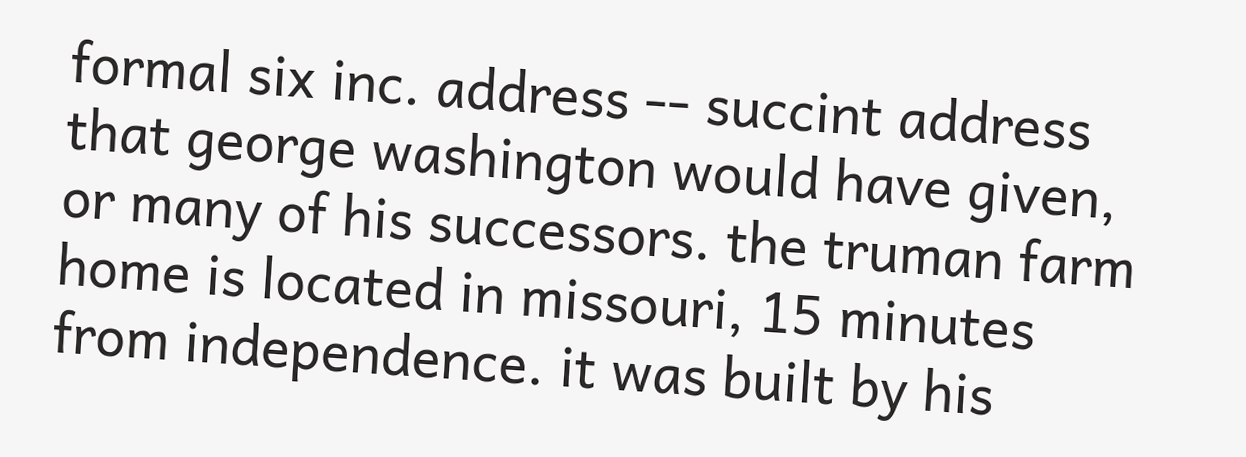formal six inc. address -- succint address that george washington would have given, or many of his successors. the truman farm home is located in missouri, 15 minutes from independence. it was built by his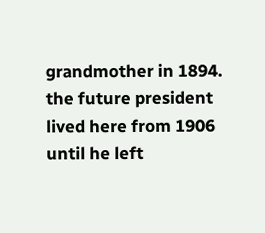grandmother in 1894. the future president lived here from 1906 until he left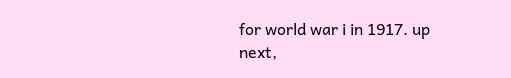for world war i in 1917. up next,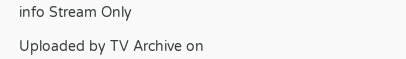info Stream Only

Uploaded by TV Archive on